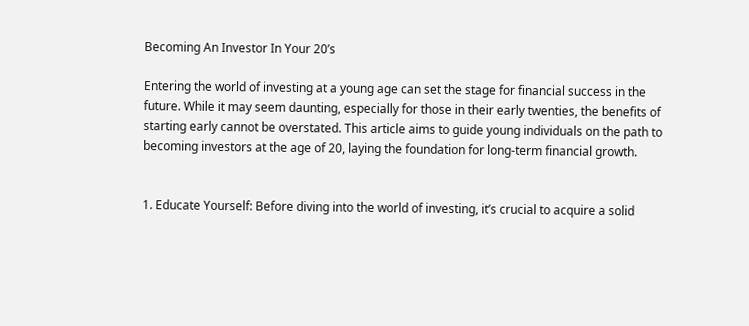Becoming An Investor In Your 20’s

Entering the world of investing at a young age can set the stage for financial success in the future. While it may seem daunting, especially for those in their early twenties, the benefits of starting early cannot be overstated. This article aims to guide young individuals on the path to becoming investors at the age of 20, laying the foundation for long-term financial growth.


1. Educate Yourself: Before diving into the world of investing, it’s crucial to acquire a solid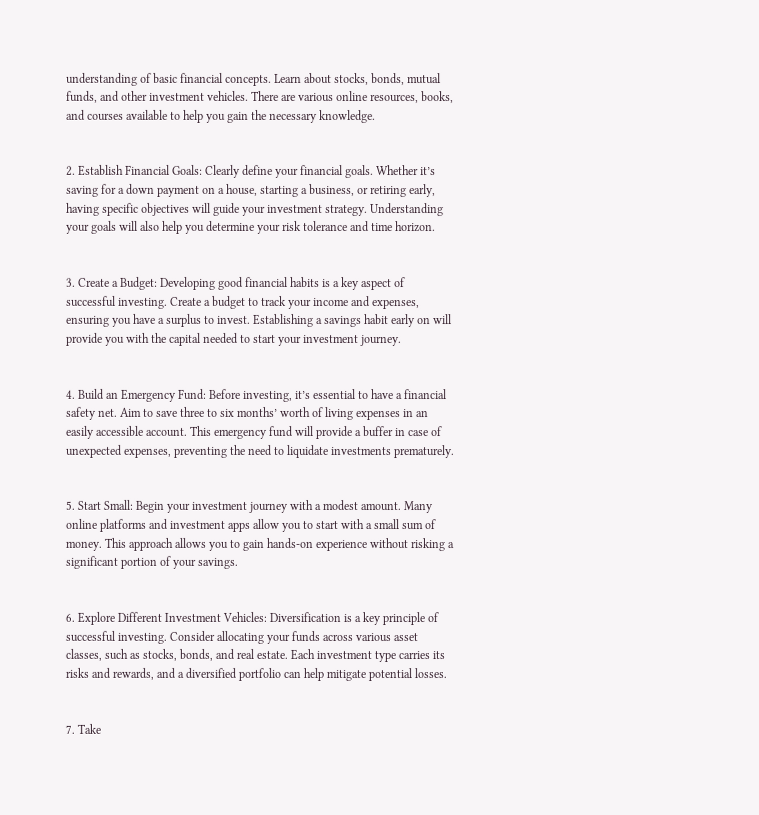understanding of basic financial concepts. Learn about stocks, bonds, mutual funds, and other investment vehicles. There are various online resources, books, and courses available to help you gain the necessary knowledge.


2. Establish Financial Goals: Clearly define your financial goals. Whether it’s saving for a down payment on a house, starting a business, or retiring early, having specific objectives will guide your investment strategy. Understanding your goals will also help you determine your risk tolerance and time horizon.


3. Create a Budget: Developing good financial habits is a key aspect of successful investing. Create a budget to track your income and expenses, ensuring you have a surplus to invest. Establishing a savings habit early on will provide you with the capital needed to start your investment journey.


4. Build an Emergency Fund: Before investing, it’s essential to have a financial safety net. Aim to save three to six months’ worth of living expenses in an easily accessible account. This emergency fund will provide a buffer in case of unexpected expenses, preventing the need to liquidate investments prematurely.


5. Start Small: Begin your investment journey with a modest amount. Many online platforms and investment apps allow you to start with a small sum of money. This approach allows you to gain hands-on experience without risking a significant portion of your savings.


6. Explore Different Investment Vehicles: Diversification is a key principle of successful investing. Consider allocating your funds across various asset classes, such as stocks, bonds, and real estate. Each investment type carries its risks and rewards, and a diversified portfolio can help mitigate potential losses.


7. Take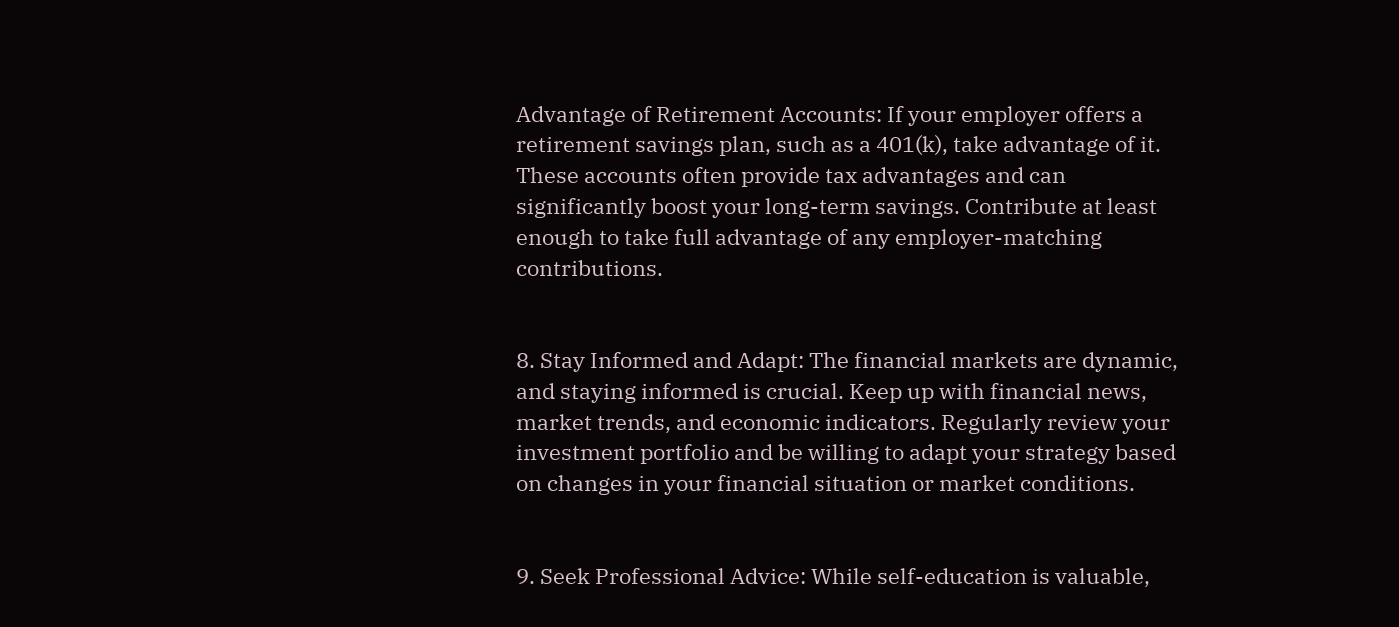Advantage of Retirement Accounts: If your employer offers a retirement savings plan, such as a 401(k), take advantage of it. These accounts often provide tax advantages and can significantly boost your long-term savings. Contribute at least enough to take full advantage of any employer-matching contributions.


8. Stay Informed and Adapt: The financial markets are dynamic, and staying informed is crucial. Keep up with financial news, market trends, and economic indicators. Regularly review your investment portfolio and be willing to adapt your strategy based on changes in your financial situation or market conditions.


9. Seek Professional Advice: While self-education is valuable,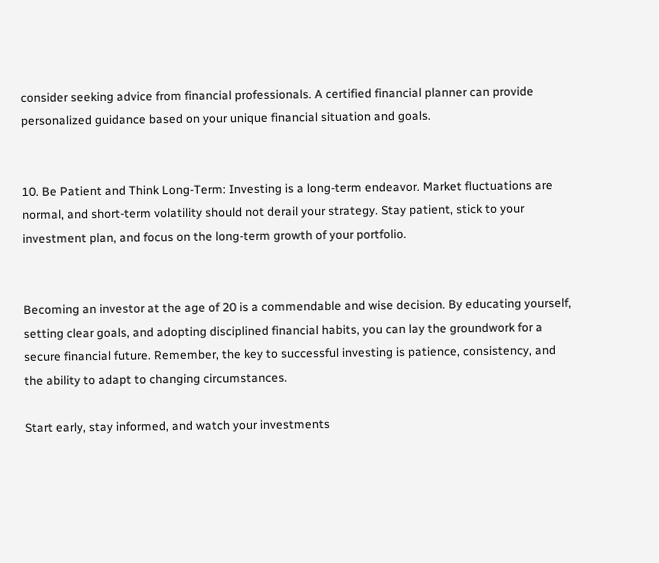consider seeking advice from financial professionals. A certified financial planner can provide personalized guidance based on your unique financial situation and goals.


10. Be Patient and Think Long-Term: Investing is a long-term endeavor. Market fluctuations are normal, and short-term volatility should not derail your strategy. Stay patient, stick to your investment plan, and focus on the long-term growth of your portfolio.


Becoming an investor at the age of 20 is a commendable and wise decision. By educating yourself, setting clear goals, and adopting disciplined financial habits, you can lay the groundwork for a secure financial future. Remember, the key to successful investing is patience, consistency, and the ability to adapt to changing circumstances.

Start early, stay informed, and watch your investments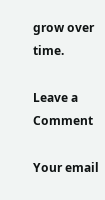grow over time.

Leave a Comment

Your email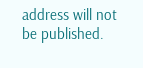address will not be published.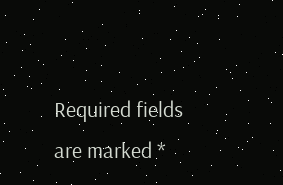Required fields are marked *